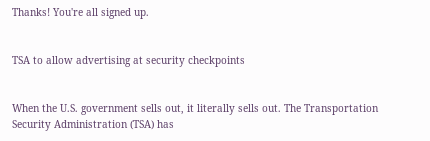Thanks! You're all signed up.


TSA to allow advertising at security checkpoints


When the U.S. government sells out, it literally sells out. The Transportation Security Administration (TSA) has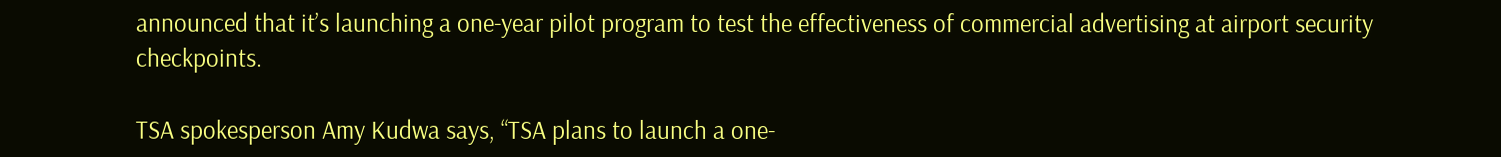announced that it’s launching a one-year pilot program to test the effectiveness of commercial advertising at airport security checkpoints.

TSA spokesperson Amy Kudwa says, “TSA plans to launch a one-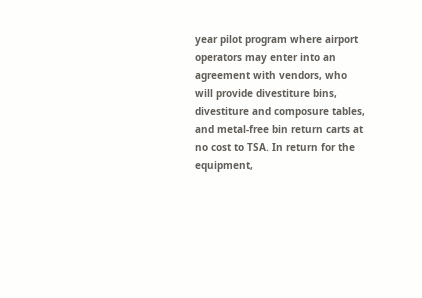year pilot program where airport operators may enter into an agreement with vendors, who will provide divestiture bins, divestiture and composure tables, and metal-free bin return carts at no cost to TSA. In return for the equipment,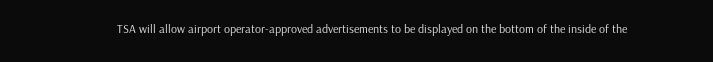TSA will allow airport operator-approved advertisements to be displayed on the bottom of the inside of the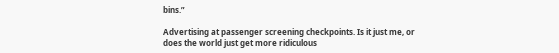bins.”

Advertising at passenger screening checkpoints. Is it just me, or does the world just get more ridiculous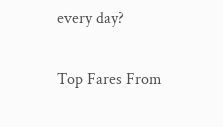every day?

Top Fares From